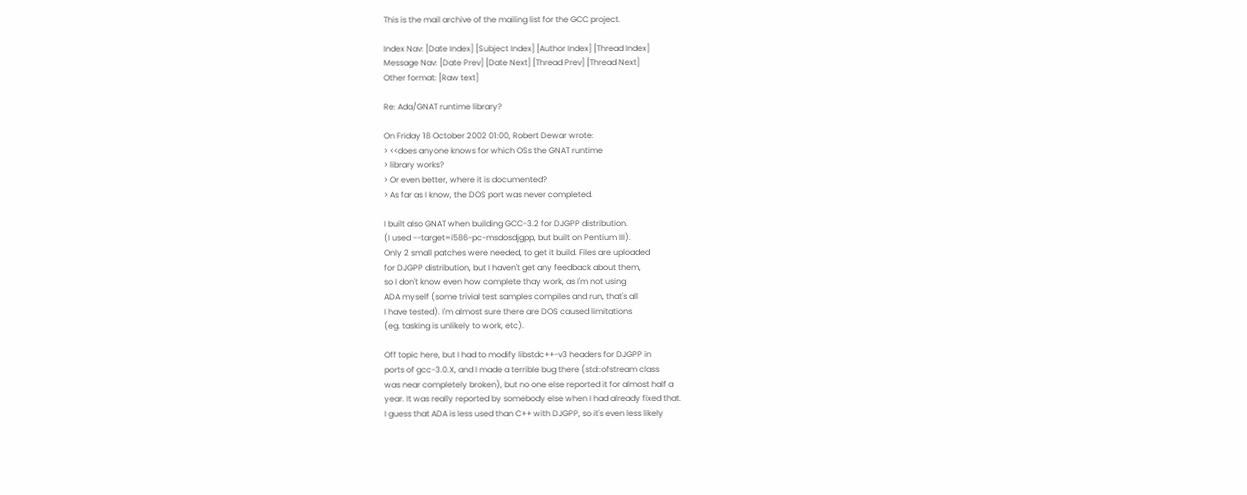This is the mail archive of the mailing list for the GCC project.

Index Nav: [Date Index] [Subject Index] [Author Index] [Thread Index]
Message Nav: [Date Prev] [Date Next] [Thread Prev] [Thread Next]
Other format: [Raw text]

Re: Ada/GNAT runtime library?

On Friday 18 October 2002 01:00, Robert Dewar wrote:
> <<does anyone knows for which OSs the GNAT runtime
> library works?
> Or even better, where it is documented?
> As far as I know, the DOS port was never completed.

I built also GNAT when building GCC-3.2 for DJGPP distribution.
(I used --target=i586-pc-msdosdjgpp, but built on Pentium III).
Only 2 small patches were needed, to get it build. Files are uploaded
for DJGPP distribution, but I haven't get any feedback about them,
so I don't know even how complete thay work, as I'm not using
ADA myself (some trivial test samples compiles and run, that's all
I have tested). I'm almost sure there are DOS caused limitations
(eg. tasking is unlikely to work, etc).

Off topic here, but I had to modify libstdc++-v3 headers for DJGPP in
ports of gcc-3.0.X, and I made a terrible bug there (std::ofstream class
was near completely broken), but no one else reported it for almost half a
year. It was really reported by somebody else when I had already fixed that.
I guess that ADA is less used than C++ with DJGPP, so it's even less likely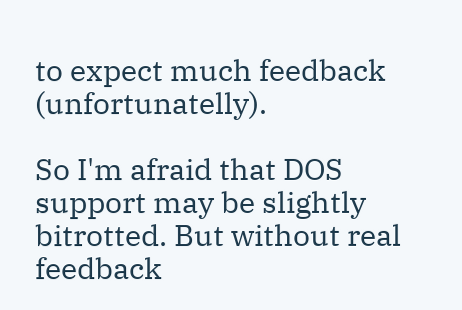to expect much feedback (unfortunatelly).

So I'm afraid that DOS support may be slightly bitrotted. But without real
feedback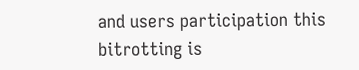and users participation this bitrotting is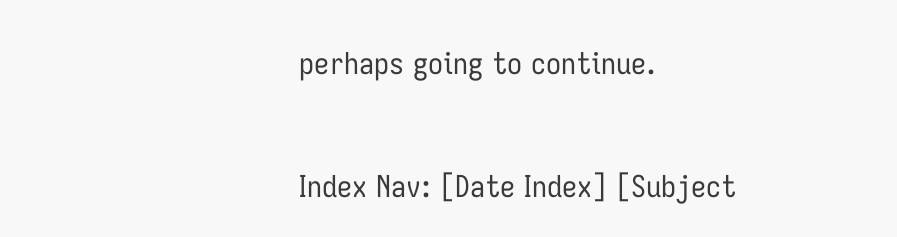perhaps going to continue.


Index Nav: [Date Index] [Subject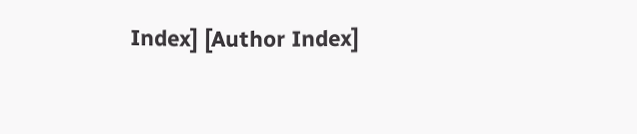Index] [Author Index]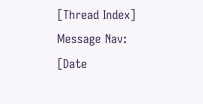[Thread Index]
Message Nav: [Date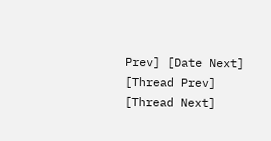Prev] [Date Next] [Thread Prev] [Thread Next]